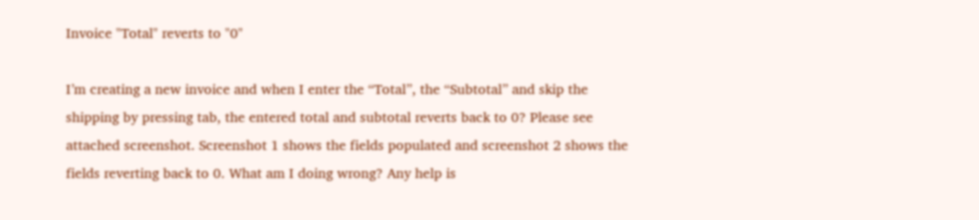Invoice "Total" reverts to "0"

I’m creating a new invoice and when I enter the “Total”, the “Subtotal” and skip the shipping by pressing tab, the entered total and subtotal reverts back to 0? Please see attached screenshot. Screenshot 1 shows the fields populated and screenshot 2 shows the fields reverting back to 0. What am I doing wrong? Any help is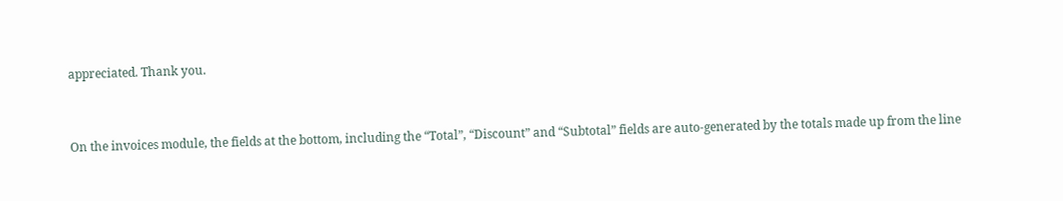appreciated. Thank you.


On the invoices module, the fields at the bottom, including the “Total”, “Discount” and “Subtotal” fields are auto-generated by the totals made up from the line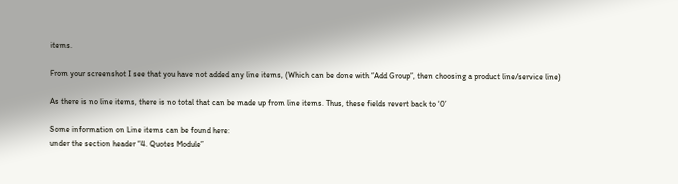items.

From your screenshot I see that you have not added any line items, (Which can be done with “Add Group”, then choosing a product line/service line)

As there is no line items, there is no total that can be made up from line items. Thus, these fields revert back to ‘0’

Some information on Line items can be found here:
under the section header “4. Quotes Module”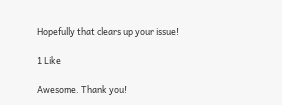Hopefully that clears up your issue!

1 Like

Awesome. Thank you!